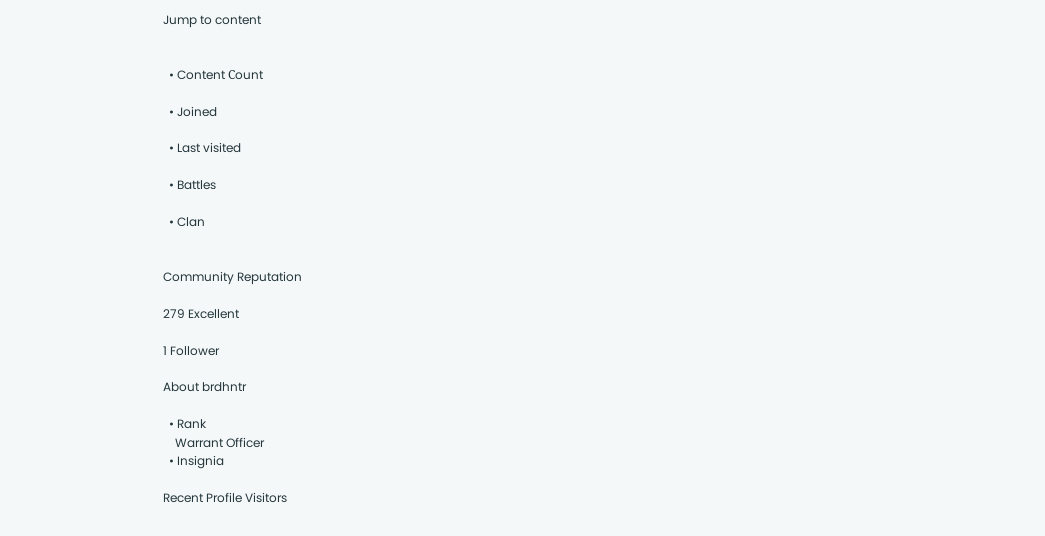Jump to content


  • Content Сount

  • Joined

  • Last visited

  • Battles

  • Clan


Community Reputation

279 Excellent

1 Follower

About brdhntr

  • Rank
    Warrant Officer
  • Insignia

Recent Profile Visitors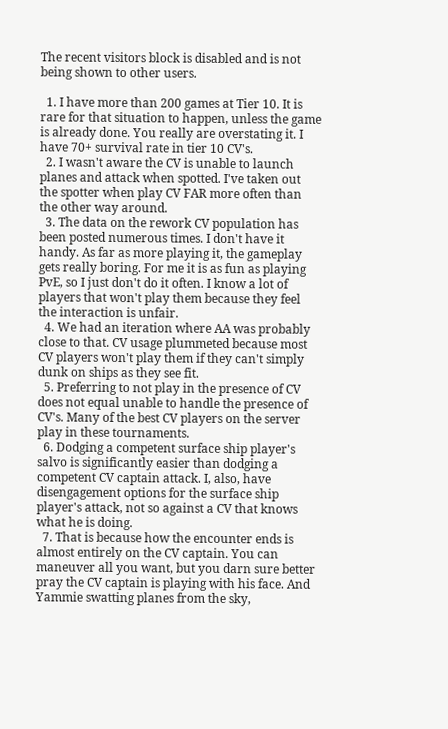The recent visitors block is disabled and is not being shown to other users.

  1. I have more than 200 games at Tier 10. It is rare for that situation to happen, unless the game is already done. You really are overstating it. I have 70+ survival rate in tier 10 CV's.
  2. I wasn't aware the CV is unable to launch planes and attack when spotted. I've taken out the spotter when play CV FAR more often than the other way around.
  3. The data on the rework CV population has been posted numerous times. I don't have it handy. As far as more playing it, the gameplay gets really boring. For me it is as fun as playing PvE, so I just don't do it often. I know a lot of players that won't play them because they feel the interaction is unfair.
  4. We had an iteration where AA was probably close to that. CV usage plummeted because most CV players won't play them if they can't simply dunk on ships as they see fit.
  5. Preferring to not play in the presence of CV does not equal unable to handle the presence of CV's. Many of the best CV players on the server play in these tournaments.
  6. Dodging a competent surface ship player's salvo is significantly easier than dodging a competent CV captain attack. I, also, have disengagement options for the surface ship player's attack, not so against a CV that knows what he is doing.
  7. That is because how the encounter ends is almost entirely on the CV captain. You can maneuver all you want, but you darn sure better pray the CV captain is playing with his face. And Yammie swatting planes from the sky,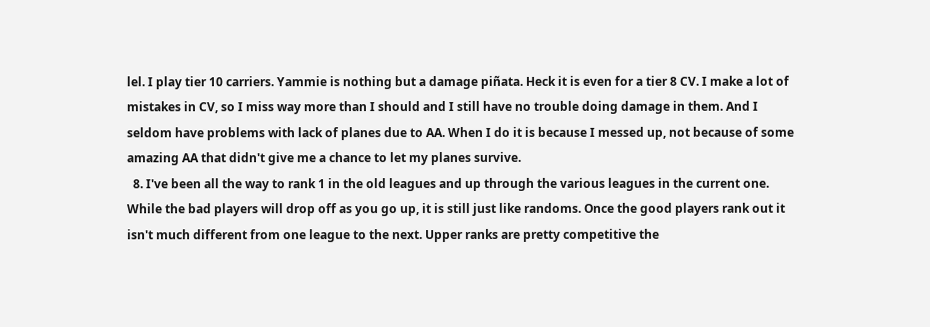lel. I play tier 10 carriers. Yammie is nothing but a damage piñata. Heck it is even for a tier 8 CV. I make a lot of mistakes in CV, so I miss way more than I should and I still have no trouble doing damage in them. And I seldom have problems with lack of planes due to AA. When I do it is because I messed up, not because of some amazing AA that didn't give me a chance to let my planes survive.
  8. I've been all the way to rank 1 in the old leagues and up through the various leagues in the current one. While the bad players will drop off as you go up, it is still just like randoms. Once the good players rank out it isn't much different from one league to the next. Upper ranks are pretty competitive the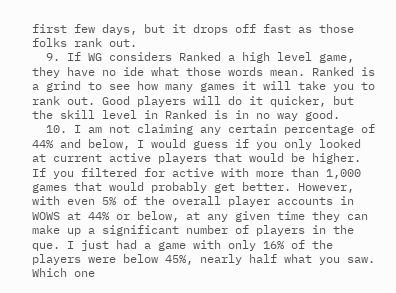first few days, but it drops off fast as those folks rank out.
  9. If WG considers Ranked a high level game, they have no ide what those words mean. Ranked is a grind to see how many games it will take you to rank out. Good players will do it quicker, but the skill level in Ranked is in no way good.
  10. I am not claiming any certain percentage of 44% and below, I would guess if you only looked at current active players that would be higher. If you filtered for active with more than 1,000 games that would probably get better. However, with even 5% of the overall player accounts in WOWS at 44% or below, at any given time they can make up a significant number of players in the que. I just had a game with only 16% of the players were below 45%, nearly half what you saw. Which one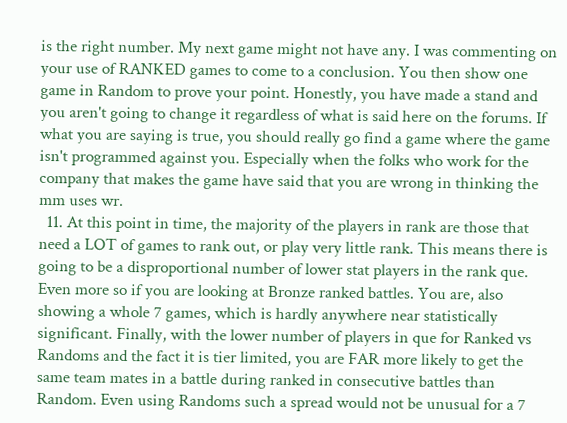is the right number. My next game might not have any. I was commenting on your use of RANKED games to come to a conclusion. You then show one game in Random to prove your point. Honestly, you have made a stand and you aren't going to change it regardless of what is said here on the forums. If what you are saying is true, you should really go find a game where the game isn't programmed against you. Especially when the folks who work for the company that makes the game have said that you are wrong in thinking the mm uses wr.
  11. At this point in time, the majority of the players in rank are those that need a LOT of games to rank out, or play very little rank. This means there is going to be a disproportional number of lower stat players in the rank que. Even more so if you are looking at Bronze ranked battles. You are, also showing a whole 7 games, which is hardly anywhere near statistically significant. Finally, with the lower number of players in que for Ranked vs Randoms and the fact it is tier limited, you are FAR more likely to get the same team mates in a battle during ranked in consecutive battles than Random. Even using Randoms such a spread would not be unusual for a 7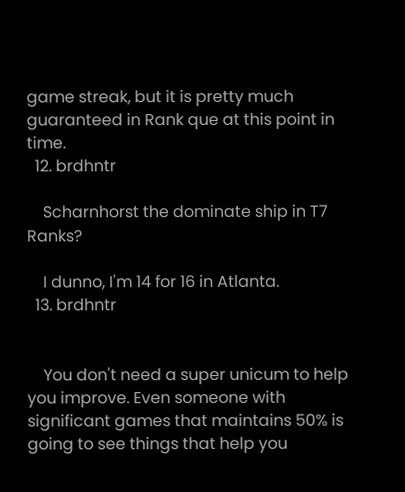game streak, but it is pretty much guaranteed in Rank que at this point in time.
  12. brdhntr

    Scharnhorst the dominate ship in T7 Ranks?

    I dunno, I'm 14 for 16 in Atlanta.
  13. brdhntr


    You don't need a super unicum to help you improve. Even someone with significant games that maintains 50% is going to see things that help you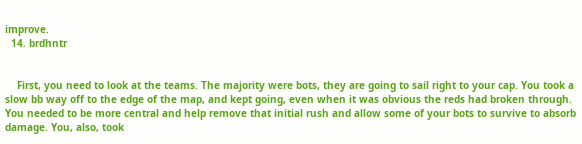improve.
  14. brdhntr


    First, you need to look at the teams. The majority were bots, they are going to sail right to your cap. You took a slow bb way off to the edge of the map, and kept going, even when it was obvious the reds had broken through. You needed to be more central and help remove that initial rush and allow some of your bots to survive to absorb damage. You, also, took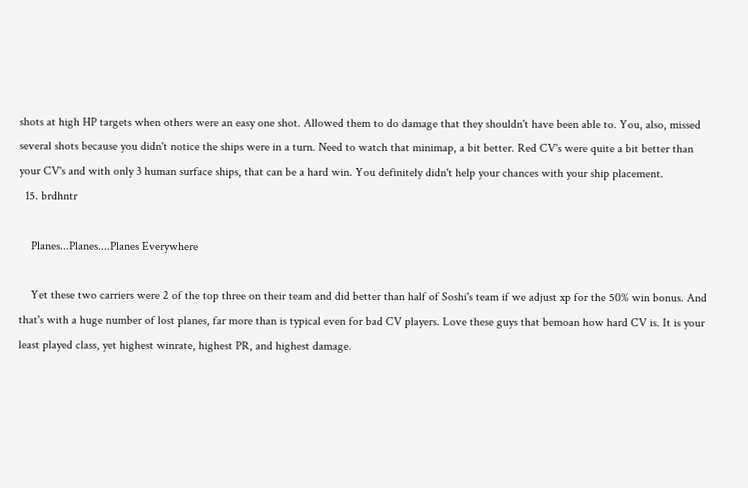shots at high HP targets when others were an easy one shot. Allowed them to do damage that they shouldn't have been able to. You, also, missed several shots because you didn't notice the ships were in a turn. Need to watch that minimap, a bit better. Red CV's were quite a bit better than your CV's and with only 3 human surface ships, that can be a hard win. You definitely didn't help your chances with your ship placement.
  15. brdhntr

    Planes...Planes....Planes Everywhere

    Yet these two carriers were 2 of the top three on their team and did better than half of Soshi's team if we adjust xp for the 50% win bonus. And that's with a huge number of lost planes, far more than is typical even for bad CV players. Love these guys that bemoan how hard CV is. It is your least played class, yet highest winrate, highest PR, and highest damage.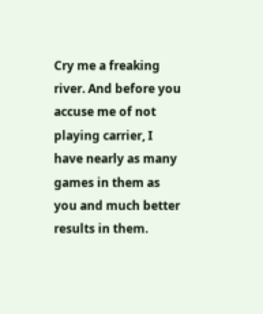Cry me a freaking river. And before you accuse me of not playing carrier, I have nearly as many games in them as you and much better results in them.